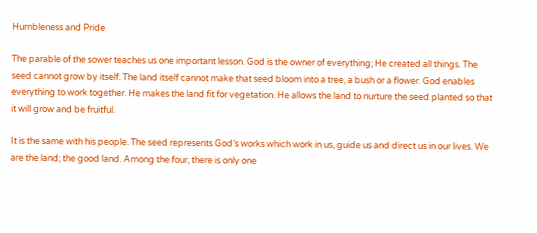Humbleness and Pride

The parable of the sower teaches us one important lesson. God is the owner of everything; He created all things. The seed cannot grow by itself. The land itself cannot make that seed bloom into a tree, a bush or a flower. God enables everything to work together. He makes the land fit for vegetation. He allows the land to nurture the seed planted so that it will grow and be fruitful.

It is the same with his people. The seed represents God’s works which work in us, guide us and direct us in our lives. We are the land; the good land. Among the four, there is only one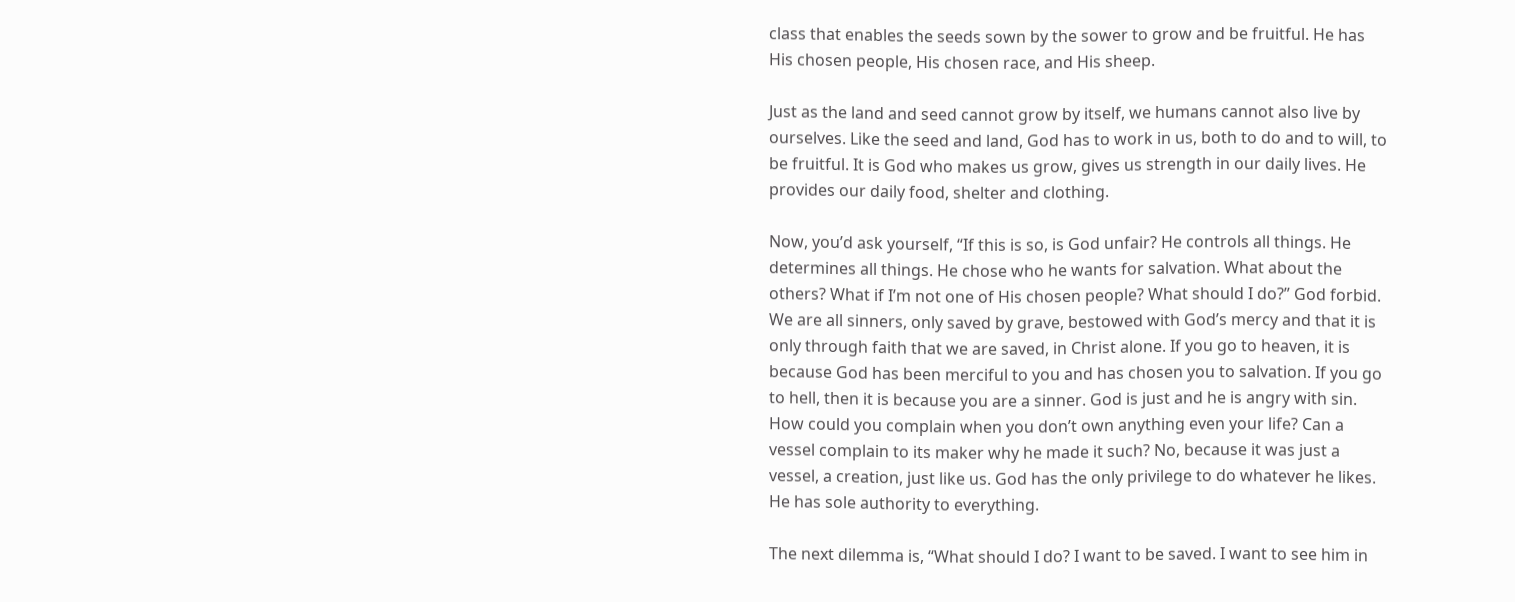class that enables the seeds sown by the sower to grow and be fruitful. He has His chosen people, His chosen race, and His sheep.

Just as the land and seed cannot grow by itself, we humans cannot also live by ourselves. Like the seed and land, God has to work in us, both to do and to will, to be fruitful. It is God who makes us grow, gives us strength in our daily lives. He provides our daily food, shelter and clothing.

Now, you’d ask yourself, “If this is so, is God unfair? He controls all things. He determines all things. He chose who he wants for salvation. What about the others? What if I’m not one of His chosen people? What should I do?” God forbid. We are all sinners, only saved by grave, bestowed with God’s mercy and that it is only through faith that we are saved, in Christ alone. If you go to heaven, it is because God has been merciful to you and has chosen you to salvation. If you go to hell, then it is because you are a sinner. God is just and he is angry with sin. How could you complain when you don’t own anything even your life? Can a vessel complain to its maker why he made it such? No, because it was just a vessel, a creation, just like us. God has the only privilege to do whatever he likes. He has sole authority to everything.

The next dilemma is, “What should I do? I want to be saved. I want to see him in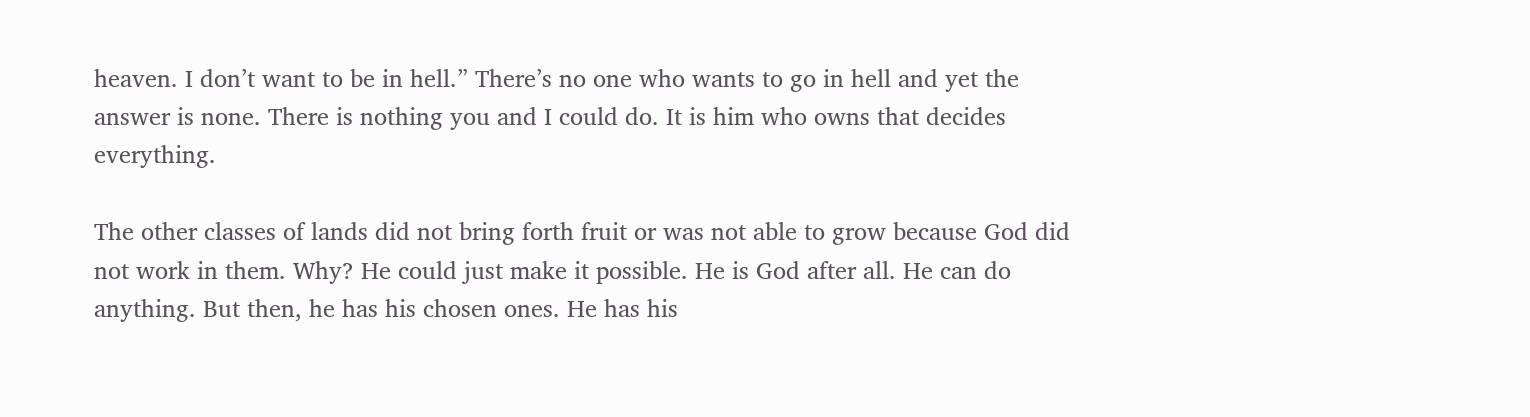heaven. I don’t want to be in hell.” There’s no one who wants to go in hell and yet the answer is none. There is nothing you and I could do. It is him who owns that decides everything.

The other classes of lands did not bring forth fruit or was not able to grow because God did not work in them. Why? He could just make it possible. He is God after all. He can do anything. But then, he has his chosen ones. He has his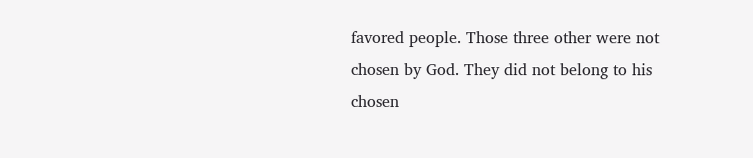favored people. Those three other were not chosen by God. They did not belong to his chosen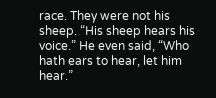race. They were not his sheep. “His sheep hears his voice.” He even said, “Who hath ears to hear, let him hear.”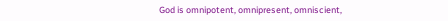God is omnipotent, omnipresent, omniscient,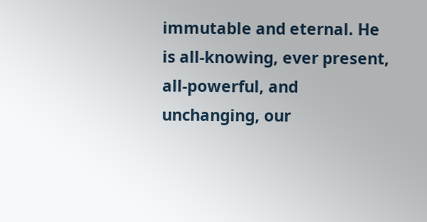immutable and eternal. He is all-knowing, ever present, all-powerful, and unchanging, our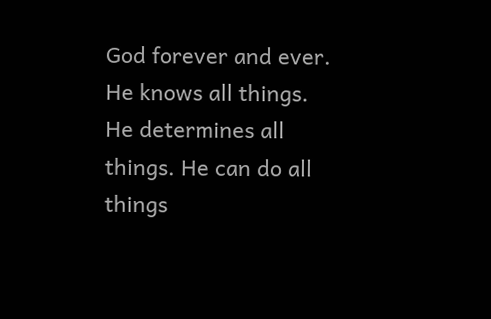God forever and ever. He knows all things. He determines all things. He can do all things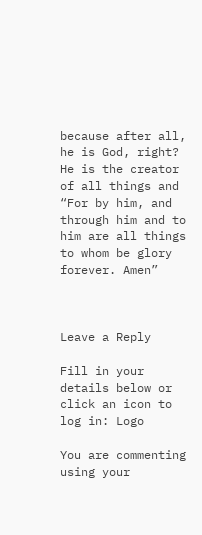because after all, he is God, right? He is the creator of all things and “For by him, and through him and to him are all things to whom be glory forever. Amen”



Leave a Reply

Fill in your details below or click an icon to log in: Logo

You are commenting using your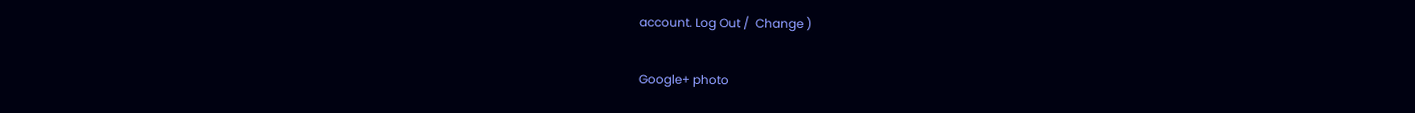account. Log Out /  Change )

Google+ photo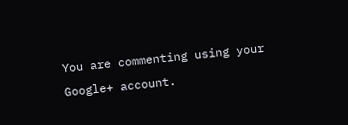You are commenting using your Google+ account.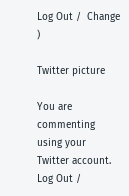Log Out /  Change )

Twitter picture

You are commenting using your Twitter account. Log Out /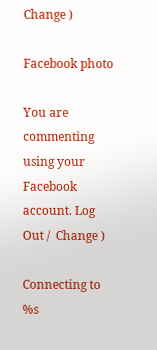Change )

Facebook photo

You are commenting using your Facebook account. Log Out /  Change )

Connecting to %s